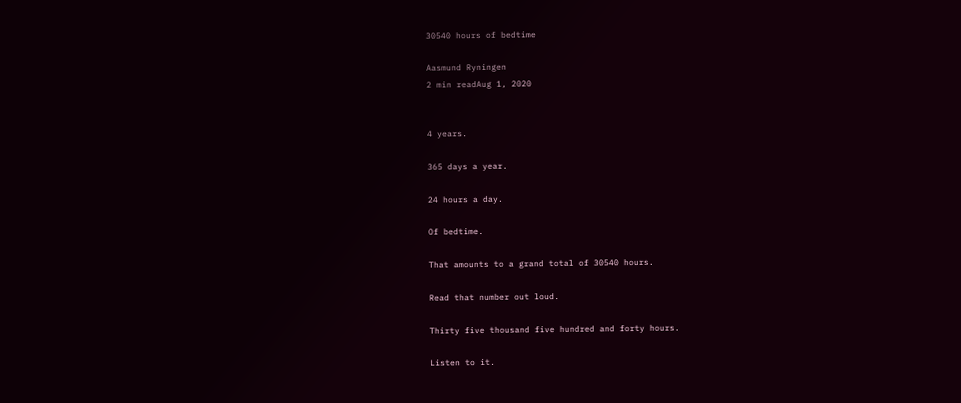30540 hours of bedtime

Aasmund Ryningen
2 min readAug 1, 2020


4 years.

365 days a year.

24 hours a day.

Of bedtime.

That amounts to a grand total of 30540 hours.

Read that number out loud.

Thirty five thousand five hundred and forty hours.

Listen to it.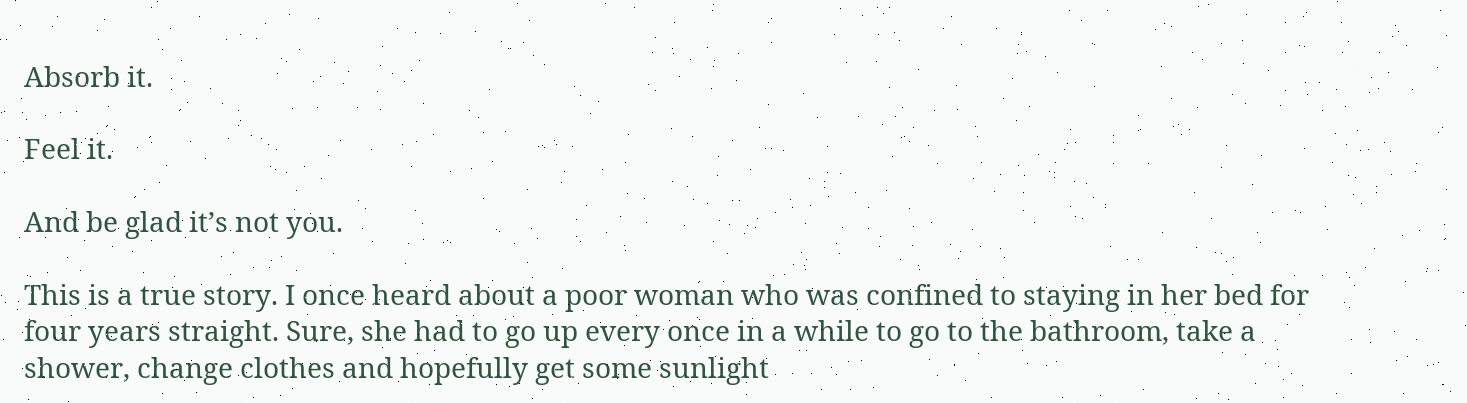Absorb it.

Feel it.

And be glad it’s not you.

This is a true story. I once heard about a poor woman who was confined to staying in her bed for four years straight. Sure, she had to go up every once in a while to go to the bathroom, take a shower, change clothes and hopefully get some sunlight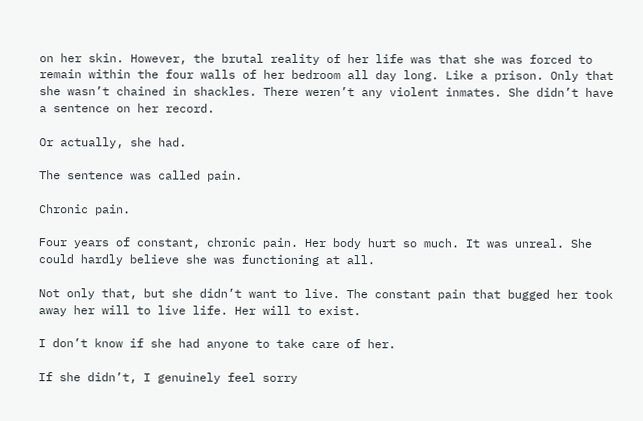on her skin. However, the brutal reality of her life was that she was forced to remain within the four walls of her bedroom all day long. Like a prison. Only that she wasn’t chained in shackles. There weren’t any violent inmates. She didn’t have a sentence on her record.

Or actually, she had.

The sentence was called pain.

Chronic pain.

Four years of constant, chronic pain. Her body hurt so much. It was unreal. She could hardly believe she was functioning at all.

Not only that, but she didn’t want to live. The constant pain that bugged her took away her will to live life. Her will to exist.

I don’t know if she had anyone to take care of her.

If she didn’t, I genuinely feel sorry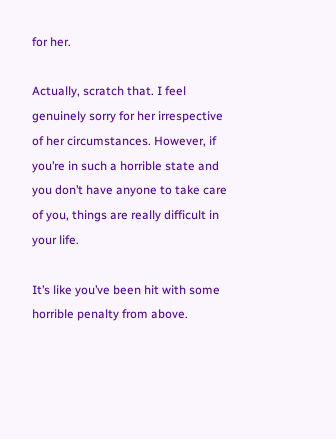for her.

Actually, scratch that. I feel genuinely sorry for her irrespective of her circumstances. However, if you’re in such a horrible state and you don’t have anyone to take care of you, things are really difficult in your life.

It’s like you’ve been hit with some horrible penalty from above.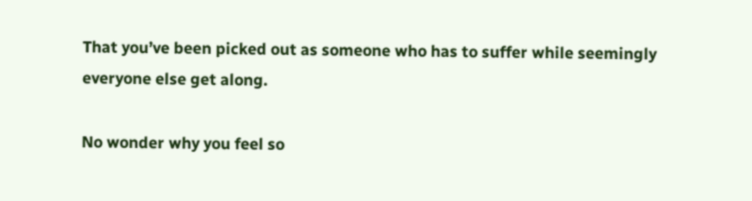That you’ve been picked out as someone who has to suffer while seemingly everyone else get along.

No wonder why you feel so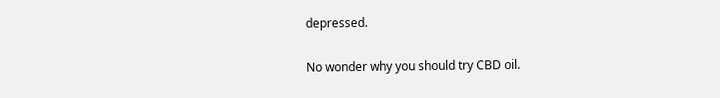depressed.

No wonder why you should try CBD oil.